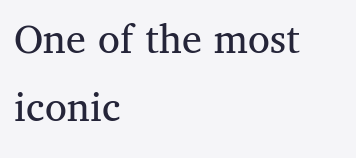One of the most iconic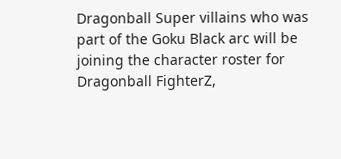Dragonball Super villains who was part of the Goku Black arc will be joining the character roster for Dragonball FighterZ,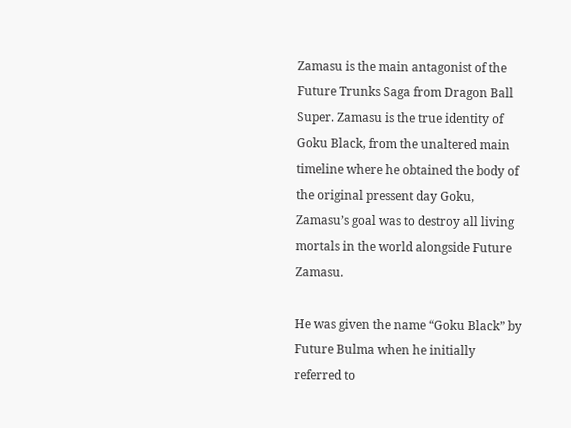Zamasu is the main antagonist of the Future Trunks Saga from Dragon Ball Super. Zamasu is the true identity of Goku Black, from the unaltered main timeline where he obtained the body of the original pressent day Goku, Zamasu’s goal was to destroy all living mortals in the world alongside Future Zamasu.

He was given the name “Goku Black” by Future Bulma when he initially referred to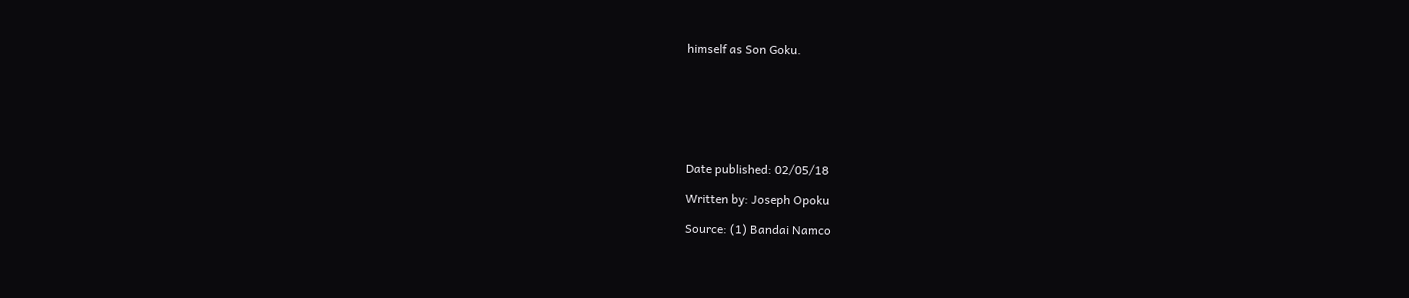himself as Son Goku.







Date published: 02/05/18

Written by: Joseph Opoku

Source: (1) Bandai Namco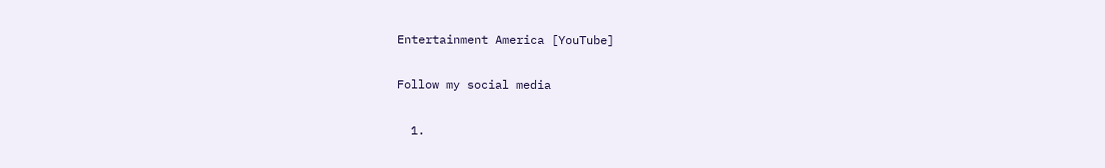Entertainment America [YouTube]

Follow my social media

  1.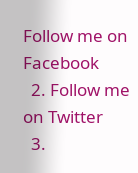Follow me on Facebook
  2. Follow me on Twitter
  3.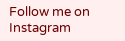Follow me on Instagram